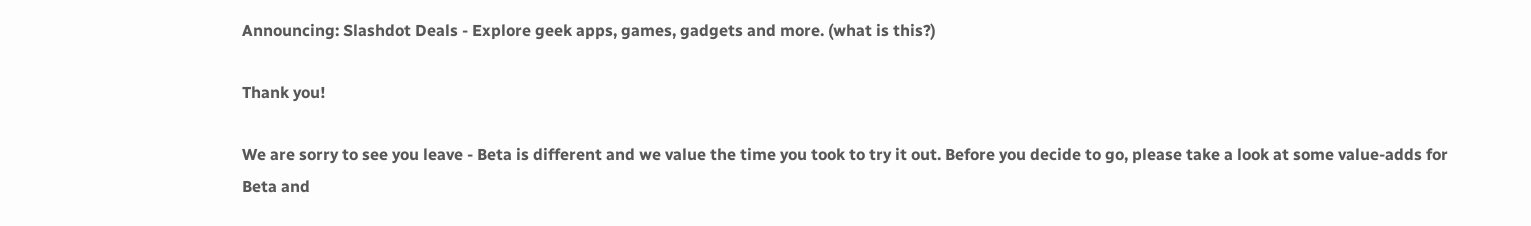Announcing: Slashdot Deals - Explore geek apps, games, gadgets and more. (what is this?)

Thank you!

We are sorry to see you leave - Beta is different and we value the time you took to try it out. Before you decide to go, please take a look at some value-adds for Beta and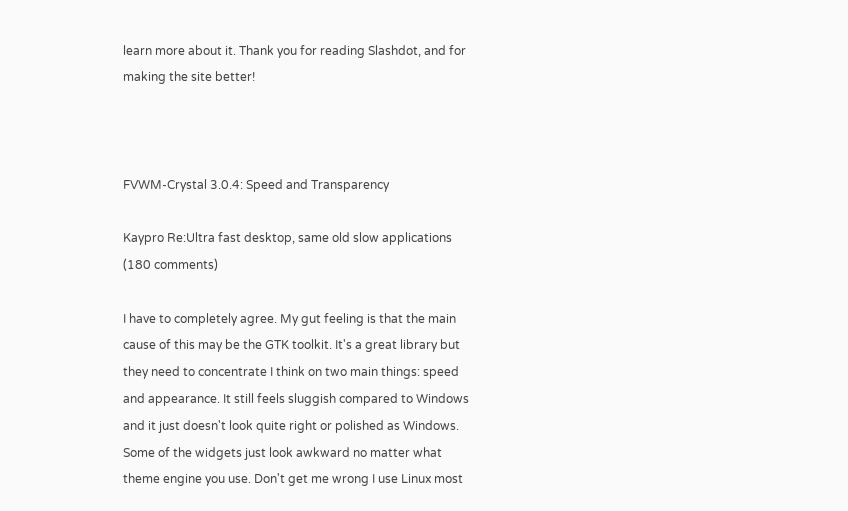learn more about it. Thank you for reading Slashdot, and for making the site better!



FVWM-Crystal 3.0.4: Speed and Transparency

Kaypro Re:Ultra fast desktop, same old slow applications (180 comments)

I have to completely agree. My gut feeling is that the main cause of this may be the GTK toolkit. It's a great library but they need to concentrate I think on two main things: speed and appearance. It still feels sluggish compared to Windows and it just doesn't look quite right or polished as Windows. Some of the widgets just look awkward no matter what theme engine you use. Don't get me wrong I use Linux most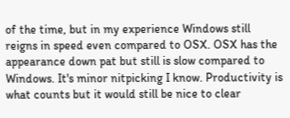of the time, but in my experience Windows still reigns in speed even compared to OSX. OSX has the appearance down pat but still is slow compared to Windows. It's minor nitpicking I know. Productivity is what counts but it would still be nice to clear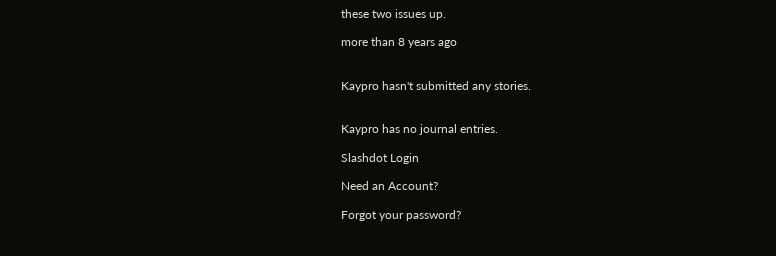these two issues up.

more than 8 years ago


Kaypro hasn't submitted any stories.


Kaypro has no journal entries.

Slashdot Login

Need an Account?

Forgot your password?